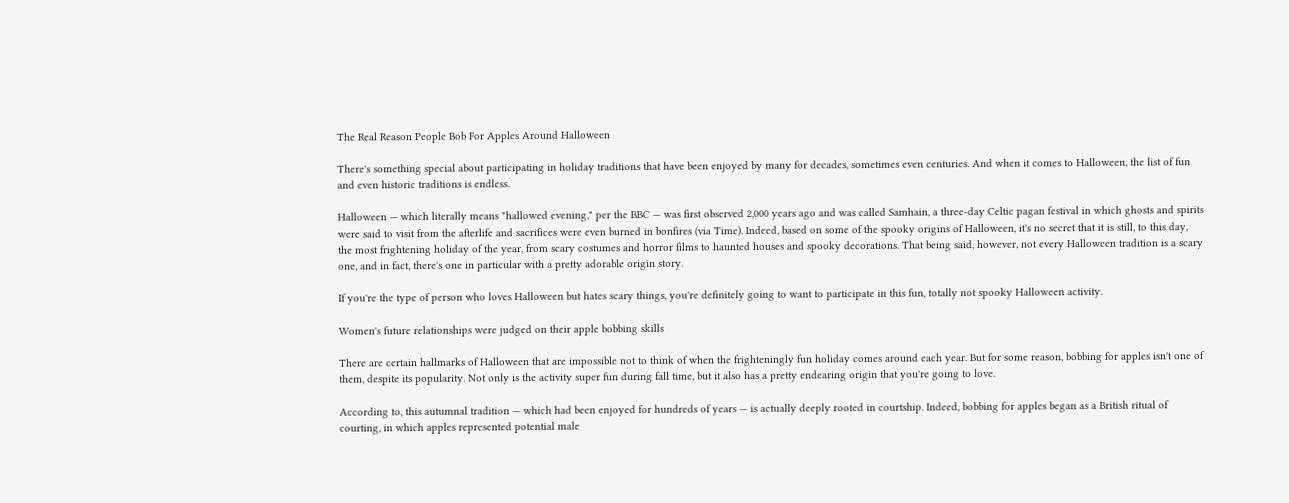The Real Reason People Bob For Apples Around Halloween

There's something special about participating in holiday traditions that have been enjoyed by many for decades, sometimes even centuries. And when it comes to Halloween, the list of fun and even historic traditions is endless.

Halloween — which literally means "hallowed evening," per the BBC — was first observed 2,000 years ago and was called Samhain, a three-day Celtic pagan festival in which ghosts and spirits were said to visit from the afterlife and sacrifices were even burned in bonfires (via Time). Indeed, based on some of the spooky origins of Halloween, it's no secret that it is still, to this day, the most frightening holiday of the year, from scary costumes and horror films to haunted houses and spooky decorations. That being said, however, not every Halloween tradition is a scary one, and in fact, there's one in particular with a pretty adorable origin story.

If you're the type of person who loves Halloween but hates scary things, you're definitely going to want to participate in this fun, totally not spooky Halloween activity.

Women's future relationships were judged on their apple bobbing skills

There are certain hallmarks of Halloween that are impossible not to think of when the frighteningly fun holiday comes around each year. But for some reason, bobbing for apples isn't one of them, despite its popularity. Not only is the activity super fun during fall time, but it also has a pretty endearing origin that you're going to love.

According to, this autumnal tradition — which had been enjoyed for hundreds of years — is actually deeply rooted in courtship. Indeed, bobbing for apples began as a British ritual of courting, in which apples represented potential male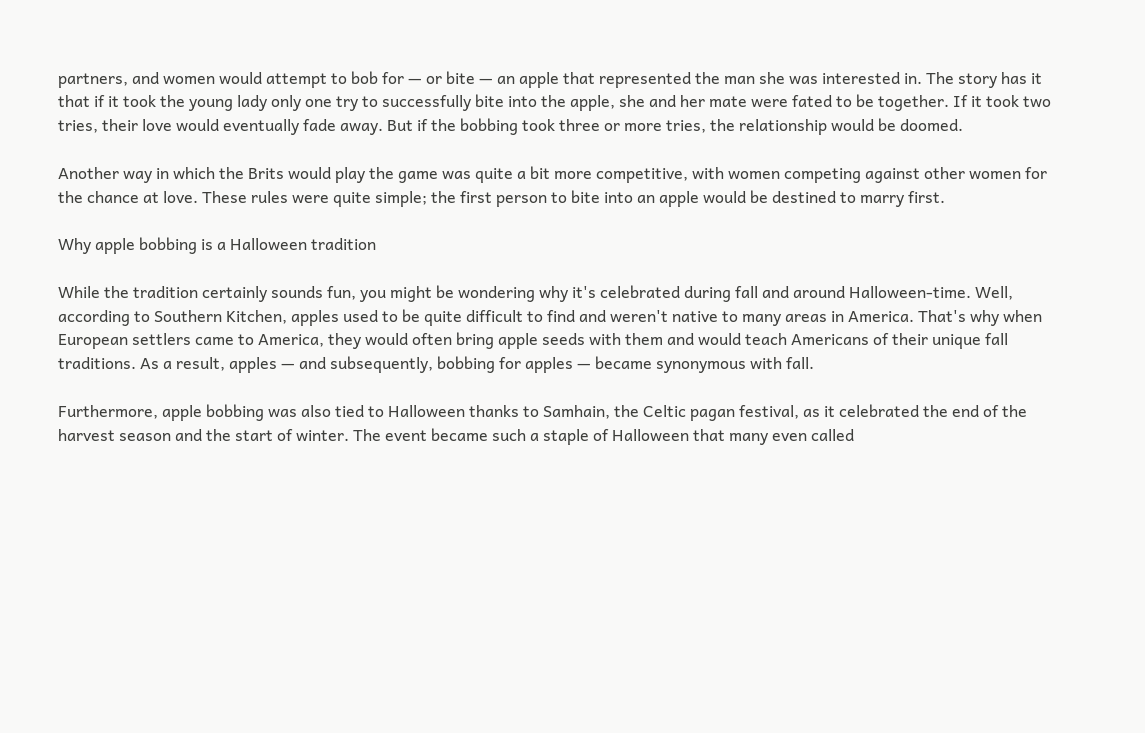partners, and women would attempt to bob for — or bite — an apple that represented the man she was interested in. The story has it that if it took the young lady only one try to successfully bite into the apple, she and her mate were fated to be together. If it took two tries, their love would eventually fade away. But if the bobbing took three or more tries, the relationship would be doomed.

Another way in which the Brits would play the game was quite a bit more competitive, with women competing against other women for the chance at love. These rules were quite simple; the first person to bite into an apple would be destined to marry first.

Why apple bobbing is a Halloween tradition

While the tradition certainly sounds fun, you might be wondering why it's celebrated during fall and around Halloween-time. Well, according to Southern Kitchen, apples used to be quite difficult to find and weren't native to many areas in America. That's why when European settlers came to America, they would often bring apple seeds with them and would teach Americans of their unique fall traditions. As a result, apples — and subsequently, bobbing for apples — became synonymous with fall.

Furthermore, apple bobbing was also tied to Halloween thanks to Samhain, the Celtic pagan festival, as it celebrated the end of the harvest season and the start of winter. The event became such a staple of Halloween that many even called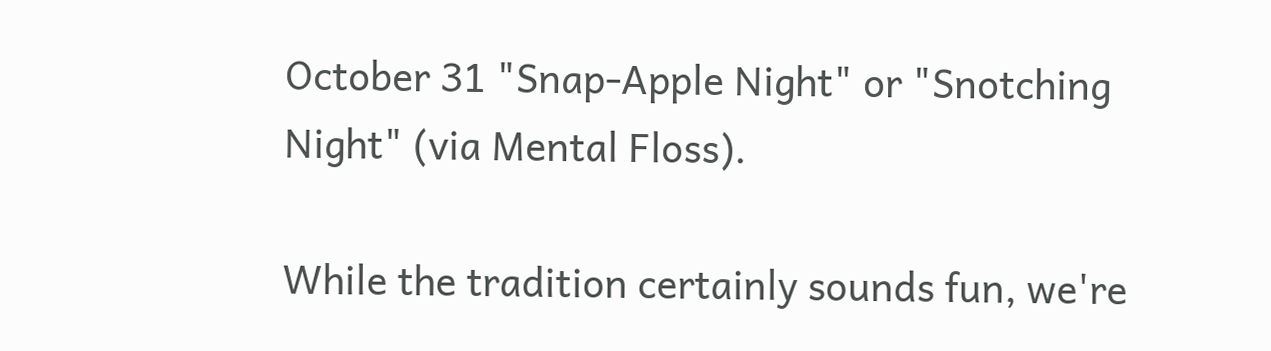October 31 "Snap-Apple Night" or "Snotching Night" (via Mental Floss).

While the tradition certainly sounds fun, we're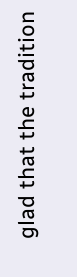glad that the tradition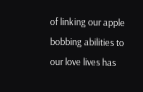of linking our apple bobbing abilities to our love lives has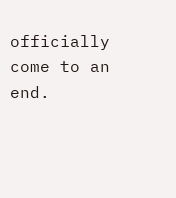officially come to an end.